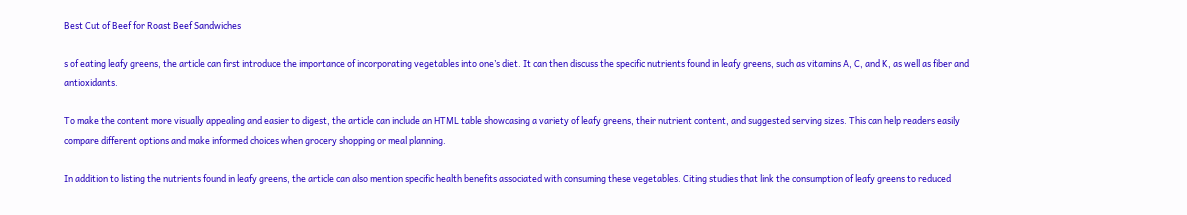Best Cut of Beef for Roast Beef Sandwiches

s of eating leafy greens, the article can first introduce the importance of incorporating vegetables into one’s diet. It can then discuss the specific nutrients found in leafy greens, such as vitamins A, C, and K, as well as fiber and antioxidants.

To make the content more visually appealing and easier to digest, the article can include an HTML table showcasing a variety of leafy greens, their nutrient content, and suggested serving sizes. This can help readers easily compare different options and make informed choices when grocery shopping or meal planning.

In addition to listing the nutrients found in leafy greens, the article can also mention specific health benefits associated with consuming these vegetables. Citing studies that link the consumption of leafy greens to reduced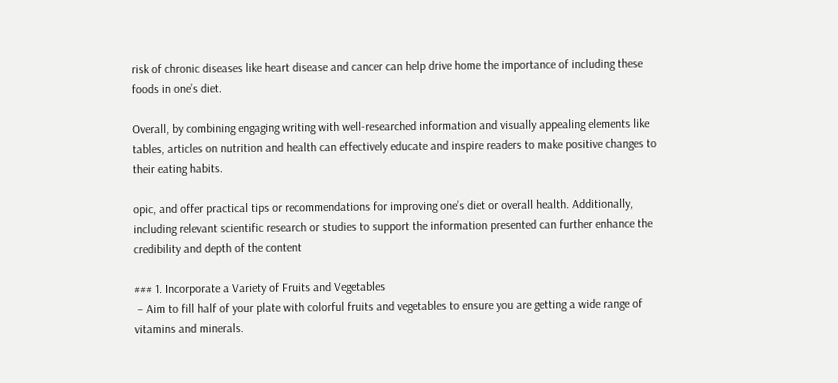risk of chronic diseases like heart disease and cancer can help drive home the importance of including these foods in one’s diet.

Overall, by combining engaging writing with well-researched information and visually appealing elements like tables, articles on nutrition and health can effectively educate and inspire readers to make positive changes to their eating habits.

opic, and offer practical tips or recommendations for improving one’s diet or overall health. Additionally, including relevant scientific research or studies to support the information presented can further enhance the credibility and depth of the content

### 1. Incorporate a Variety of Fruits and Vegetables
 – Aim to fill half of your plate with colorful fruits and vegetables to ensure you are getting a wide range of vitamins and minerals.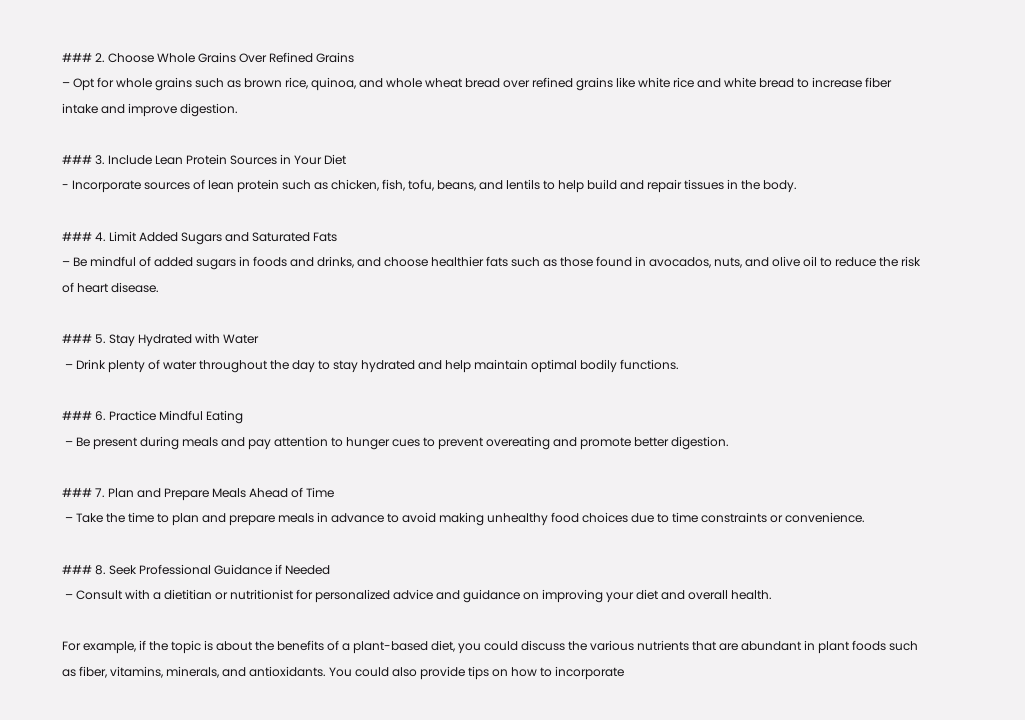### 2. Choose Whole Grains Over Refined Grains
– Opt for whole grains such as brown rice, quinoa, and whole wheat bread over refined grains like white rice and white bread to increase fiber intake and improve digestion.

### 3. Include Lean Protein Sources in Your Diet
- Incorporate sources of lean protein such as chicken, fish, tofu, beans, and lentils to help build and repair tissues in the body.

### 4. Limit Added Sugars and Saturated Fats
– Be mindful of added sugars in foods and drinks, and choose healthier fats such as those found in avocados, nuts, and olive oil to reduce the risk of heart disease.

### 5. Stay Hydrated with Water
 – Drink plenty of water throughout the day to stay hydrated and help maintain optimal bodily functions.

### 6. Practice Mindful Eating
 – Be present during meals and pay attention to hunger cues to prevent overeating and promote better digestion.

### 7. Plan and Prepare Meals Ahead of Time
 – Take the time to plan and prepare meals in advance to avoid making unhealthy food choices due to time constraints or convenience.

### 8. Seek Professional Guidance if Needed
 – Consult with a dietitian or nutritionist for personalized advice and guidance on improving your diet and overall health.

For example, if the topic is about the benefits of a plant-based diet, you could discuss the various nutrients that are abundant in plant foods such as fiber, vitamins, minerals, and antioxidants. You could also provide tips on how to incorporate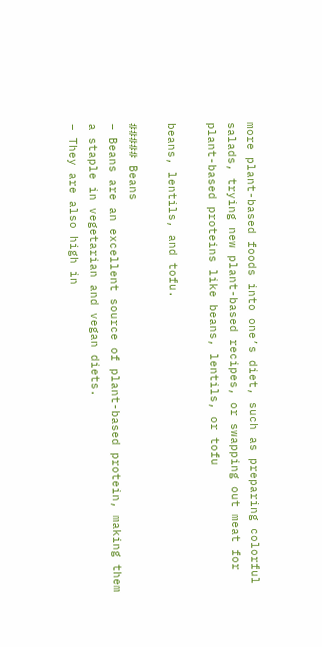more plant-based foods into one’s diet, such as preparing colorful salads, trying new plant-based recipes, or swapping out meat for plant-based proteins like beans, lentils, or tofu

beans, lentils, and tofu.

##### Beans
– Beans are an excellent source of plant-based protein, making them a staple in vegetarian and vegan diets.
– They are also high in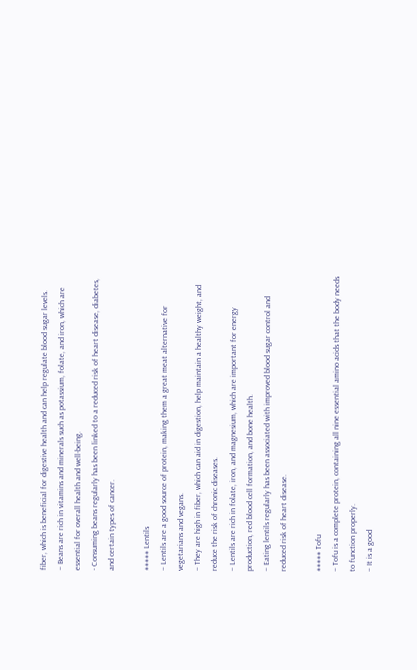fiber, which is beneficial for digestive health and can help regulate blood sugar levels.
– Beans are rich in vitamins and minerals such as potassium, folate, and iron, which are essential for overall health and well-being.
- Consuming beans regularly has been linked to a reduced risk of heart disease, diabetes, and certain types of cancer.

##### Lentils
– Lentils are a good source of protein, making them a great meat alternative for vegetarians and vegans.
– They are high in fiber, which can aid in digestion, help maintain a healthy weight, and reduce the risk of chronic diseases.
– Lentils are rich in folate, iron, and magnesium, which are important for energy production, red blood cell formation, and bone health.
– Eating lentils regularly has been associated with improved blood sugar control and reduced risk of heart disease.

##### Tofu
– Tofu is a complete protein, containing all nine essential amino acids that the body needs to function properly.
– It is a good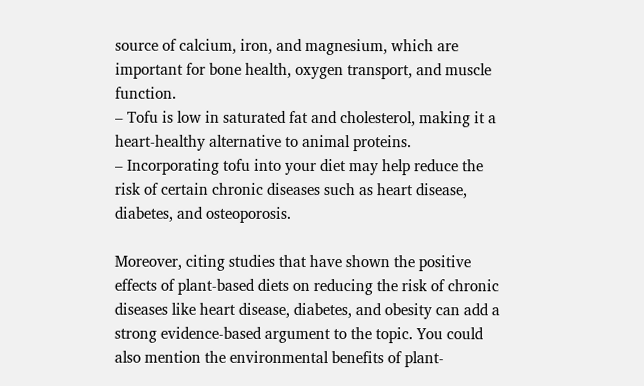source of calcium, iron, and magnesium, which are important for bone health, oxygen transport, and muscle function.
– Tofu is low in saturated fat and cholesterol, making it a heart-healthy alternative to animal proteins.
– Incorporating tofu into your diet may help reduce the risk of certain chronic diseases such as heart disease, diabetes, and osteoporosis.

Moreover, citing studies that have shown the positive effects of plant-based diets on reducing the risk of chronic diseases like heart disease, diabetes, and obesity can add a strong evidence-based argument to the topic. You could also mention the environmental benefits of plant-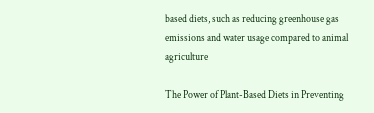based diets, such as reducing greenhouse gas emissions and water usage compared to animal agriculture

The Power of Plant-Based Diets in Preventing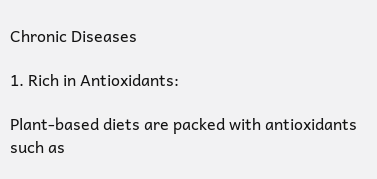Chronic Diseases

1. Rich in Antioxidants:

Plant-based diets are packed with antioxidants such as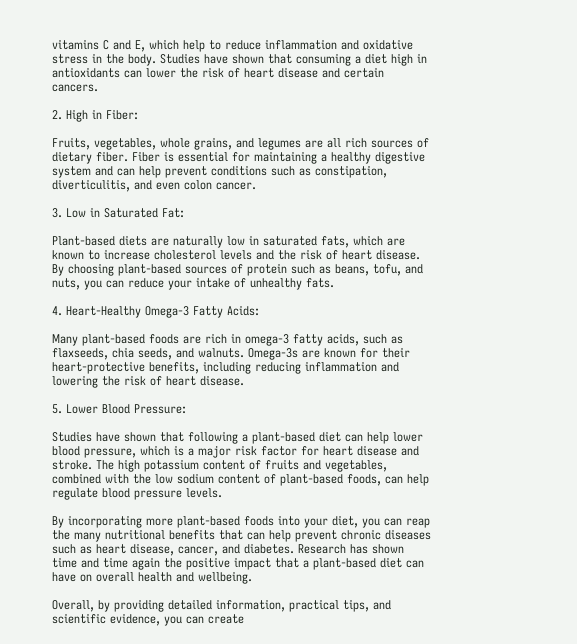vitamins C and E, which help to reduce inflammation and oxidative stress in the body. Studies have shown that consuming a diet high in antioxidants can lower the risk of heart disease and certain cancers.

2. High in Fiber:

Fruits, vegetables, whole grains, and legumes are all rich sources of dietary fiber. Fiber is essential for maintaining a healthy digestive system and can help prevent conditions such as constipation, diverticulitis, and even colon cancer.

3. Low in Saturated Fat:

Plant-based diets are naturally low in saturated fats, which are known to increase cholesterol levels and the risk of heart disease. By choosing plant-based sources of protein such as beans, tofu, and nuts, you can reduce your intake of unhealthy fats.

4. Heart-Healthy Omega-3 Fatty Acids:

Many plant-based foods are rich in omega-3 fatty acids, such as flaxseeds, chia seeds, and walnuts. Omega-3s are known for their heart-protective benefits, including reducing inflammation and lowering the risk of heart disease.

5. Lower Blood Pressure:

Studies have shown that following a plant-based diet can help lower blood pressure, which is a major risk factor for heart disease and stroke. The high potassium content of fruits and vegetables, combined with the low sodium content of plant-based foods, can help regulate blood pressure levels.

By incorporating more plant-based foods into your diet, you can reap the many nutritional benefits that can help prevent chronic diseases such as heart disease, cancer, and diabetes. Research has shown time and time again the positive impact that a plant-based diet can have on overall health and wellbeing.

Overall, by providing detailed information, practical tips, and scientific evidence, you can create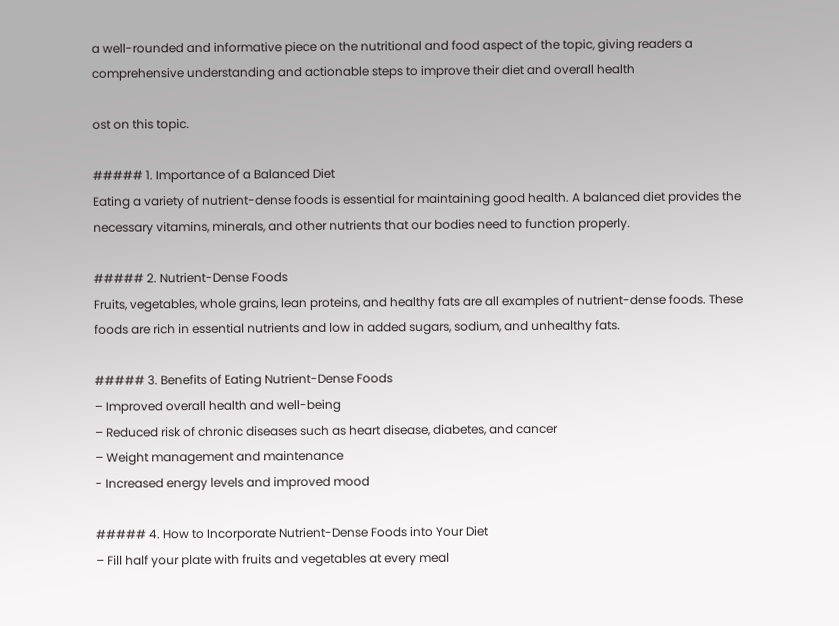a well-rounded and informative piece on the nutritional and food aspect of the topic, giving readers a comprehensive understanding and actionable steps to improve their diet and overall health

ost on this topic.

##### 1. Importance of a Balanced Diet
Eating a variety of nutrient-dense foods is essential for maintaining good health. A balanced diet provides the necessary vitamins, minerals, and other nutrients that our bodies need to function properly.

##### 2. Nutrient-Dense Foods
Fruits, vegetables, whole grains, lean proteins, and healthy fats are all examples of nutrient-dense foods. These foods are rich in essential nutrients and low in added sugars, sodium, and unhealthy fats.

##### 3. Benefits of Eating Nutrient-Dense Foods
– Improved overall health and well-being
– Reduced risk of chronic diseases such as heart disease, diabetes, and cancer
– Weight management and maintenance
- Increased energy levels and improved mood

##### 4. How to Incorporate Nutrient-Dense Foods into Your Diet
– Fill half your plate with fruits and vegetables at every meal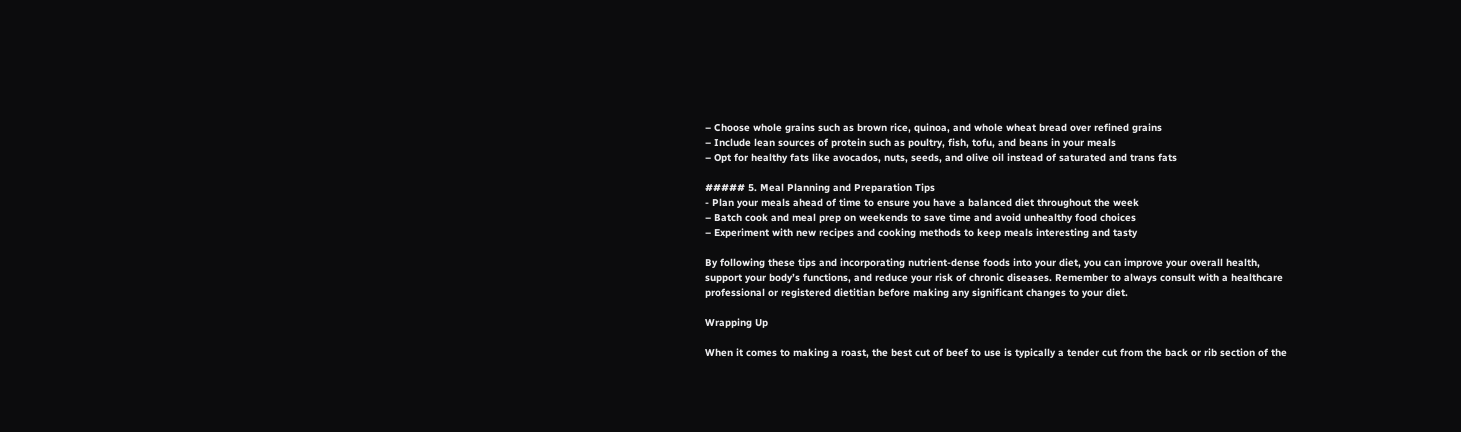– Choose whole grains such as brown rice, quinoa, and whole wheat bread over refined grains
– Include lean sources of protein such as poultry, fish, tofu, and beans in your meals
– Opt for healthy fats like avocados, nuts, seeds, and olive oil instead of saturated and trans fats

##### 5. Meal Planning and Preparation Tips
- Plan your meals ahead of time to ensure you have a balanced diet throughout the week
– Batch cook and meal prep on weekends to save time and avoid unhealthy food choices
– Experiment with new recipes and cooking methods to keep meals interesting and tasty

By following these tips and incorporating nutrient-dense foods into your diet, you can improve your overall health, support your body’s functions, and reduce your risk of chronic diseases. Remember to always consult with a healthcare professional or registered dietitian before making any significant changes to your diet.

Wrapping Up

When it comes to making a roast, the best cut of beef to use is typically a tender cut from the back or rib section of the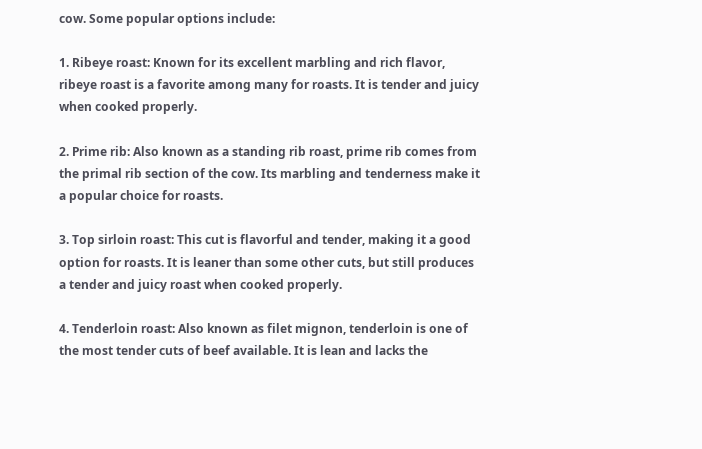cow. Some popular options include:

1. Ribeye roast: Known for its excellent marbling and rich flavor, ribeye roast is a favorite among many for roasts. It is tender and juicy when cooked properly.

2. Prime rib: Also known as a standing rib roast, prime rib comes from the primal rib section of the cow. Its marbling and tenderness make it a popular choice for roasts.

3. Top sirloin roast: This cut is flavorful and tender, making it a good option for roasts. It is leaner than some other cuts, but still produces a tender and juicy roast when cooked properly.

4. Tenderloin roast: Also known as filet mignon, tenderloin is one of the most tender cuts of beef available. It is lean and lacks the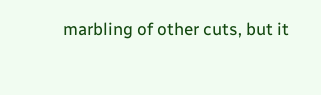marbling of other cuts, but it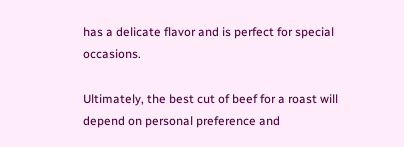has a delicate flavor and is perfect for special occasions.

Ultimately, the best cut of beef for a roast will depend on personal preference and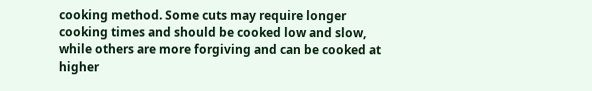cooking method. Some cuts may require longer cooking times and should be cooked low and slow, while others are more forgiving and can be cooked at higher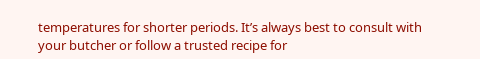temperatures for shorter periods. It’s always best to consult with your butcher or follow a trusted recipe for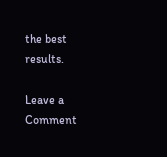the best results.

Leave a Comment